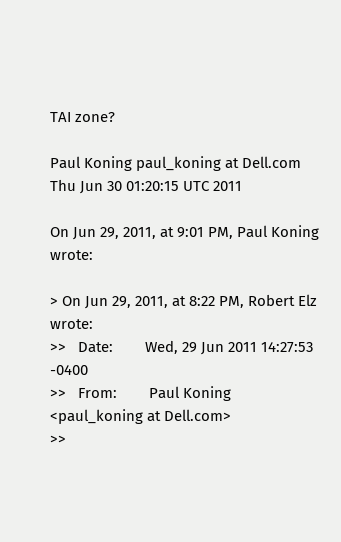TAI zone?

Paul Koning paul_koning at Dell.com
Thu Jun 30 01:20:15 UTC 2011

On Jun 29, 2011, at 9:01 PM, Paul Koning wrote:

> On Jun 29, 2011, at 8:22 PM, Robert Elz wrote:
>>   Date:        Wed, 29 Jun 2011 14:27:53 -0400
>>   From:        Paul Koning <paul_koning at Dell.com>
>>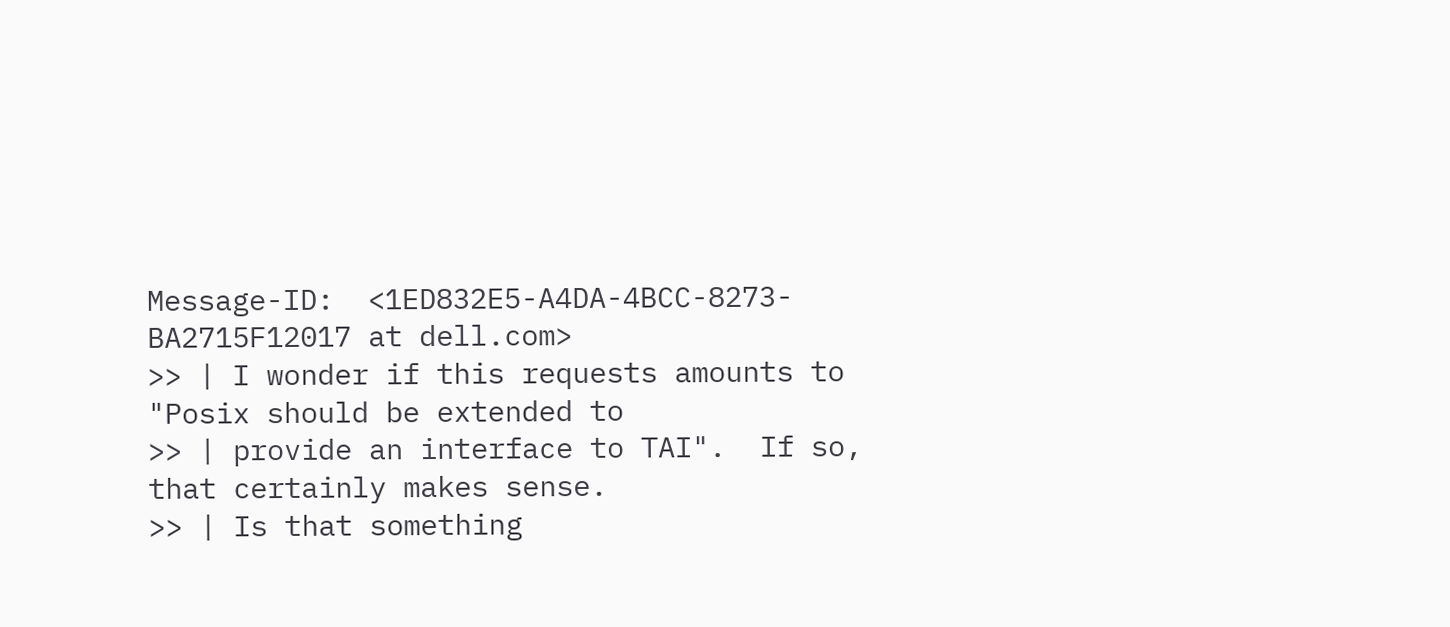Message-ID:  <1ED832E5-A4DA-4BCC-8273-BA2715F12017 at dell.com>
>> | I wonder if this requests amounts to "Posix should be extended to
>> | provide an interface to TAI".  If so, that certainly makes sense.
>> | Is that something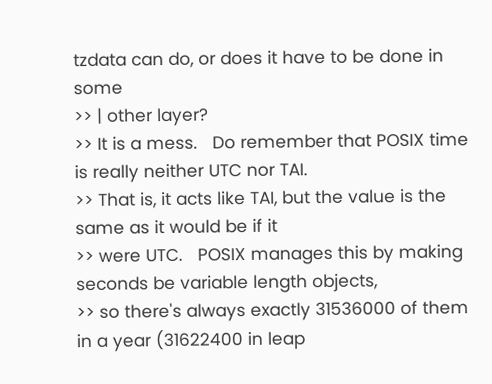tzdata can do, or does it have to be done in some
>> | other layer?
>> It is a mess.   Do remember that POSIX time is really neither UTC nor TAI.
>> That is, it acts like TAI, but the value is the same as it would be if it
>> were UTC.   POSIX manages this by making seconds be variable length objects,
>> so there's always exactly 31536000 of them in a year (31622400 in leap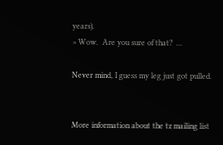years).
> Wow.  Are you sure of that?  ...

Never mind, I guess my leg just got pulled.


More information about the tz mailing list